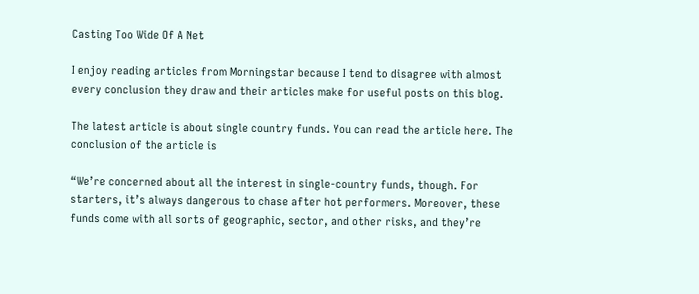Casting Too Wide Of A Net

I enjoy reading articles from Morningstar because I tend to disagree with almost every conclusion they draw and their articles make for useful posts on this blog.

The latest article is about single country funds. You can read the article here. The conclusion of the article is

“We’re concerned about all the interest in single-country funds, though. For starters, it’s always dangerous to chase after hot performers. Moreover, these funds come with all sorts of geographic, sector, and other risks, and they’re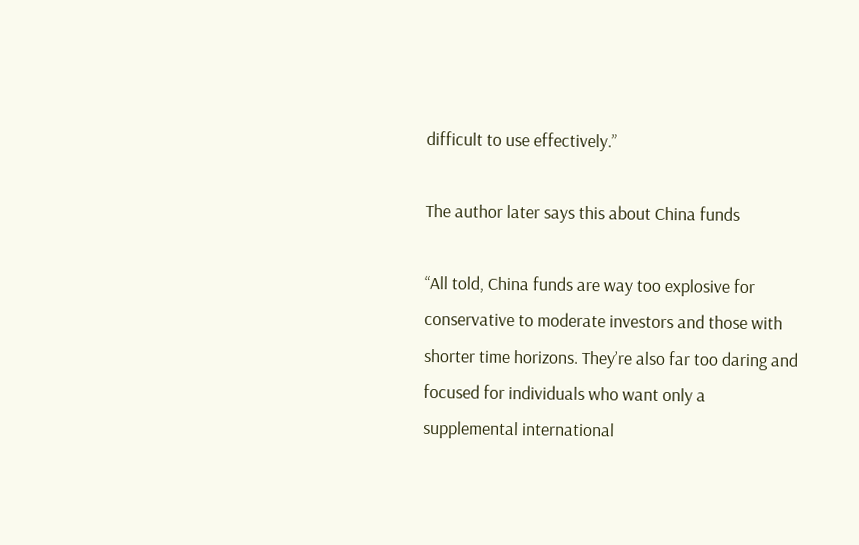difficult to use effectively.”

The author later says this about China funds

“All told, China funds are way too explosive for conservative to moderate investors and those with shorter time horizons. They’re also far too daring and focused for individuals who want only a supplemental international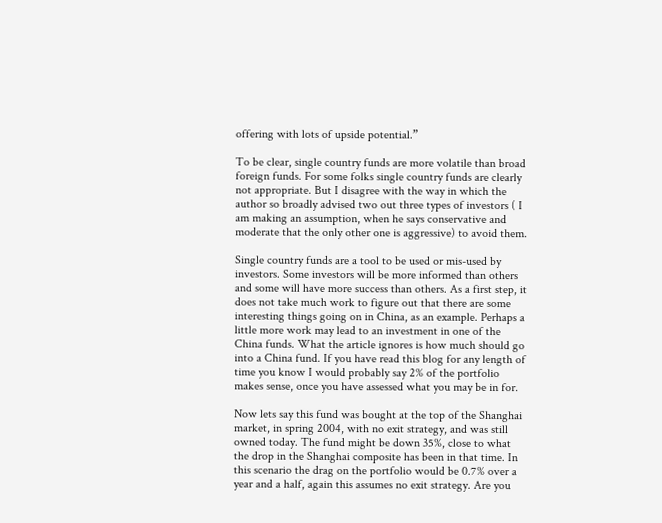offering with lots of upside potential.”

To be clear, single country funds are more volatile than broad foreign funds. For some folks single country funds are clearly not appropriate. But I disagree with the way in which the author so broadly advised two out three types of investors ( I am making an assumption, when he says conservative and moderate that the only other one is aggressive) to avoid them.

Single country funds are a tool to be used or mis-used by investors. Some investors will be more informed than others and some will have more success than others. As a first step, it does not take much work to figure out that there are some interesting things going on in China, as an example. Perhaps a little more work may lead to an investment in one of the China funds. What the article ignores is how much should go into a China fund. If you have read this blog for any length of time you know I would probably say 2% of the portfolio makes sense, once you have assessed what you may be in for.

Now lets say this fund was bought at the top of the Shanghai market, in spring 2004, with no exit strategy, and was still owned today. The fund might be down 35%, close to what the drop in the Shanghai composite has been in that time. In this scenario the drag on the portfolio would be 0.7% over a year and a half, again this assumes no exit strategy. Are you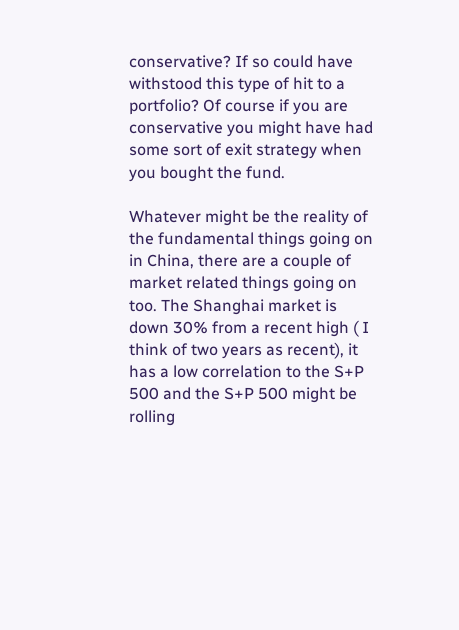conservative? If so could have withstood this type of hit to a portfolio? Of course if you are conservative you might have had some sort of exit strategy when you bought the fund.

Whatever might be the reality of the fundamental things going on in China, there are a couple of market related things going on too. The Shanghai market is down 30% from a recent high ( I think of two years as recent), it has a low correlation to the S+P 500 and the S+P 500 might be rolling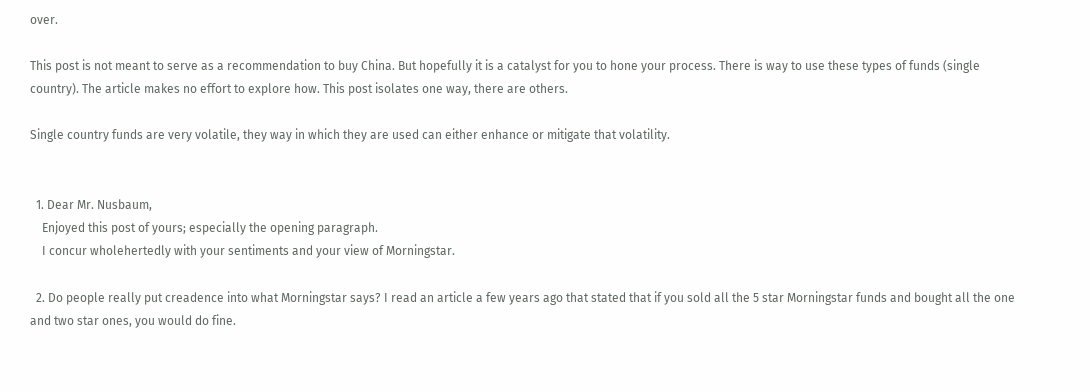over.

This post is not meant to serve as a recommendation to buy China. But hopefully it is a catalyst for you to hone your process. There is way to use these types of funds (single country). The article makes no effort to explore how. This post isolates one way, there are others.

Single country funds are very volatile, they way in which they are used can either enhance or mitigate that volatility.


  1. Dear Mr. Nusbaum,
    Enjoyed this post of yours; especially the opening paragraph.
    I concur wholehertedly with your sentiments and your view of Morningstar.

  2. Do people really put creadence into what Morningstar says? I read an article a few years ago that stated that if you sold all the 5 star Morningstar funds and bought all the one and two star ones, you would do fine.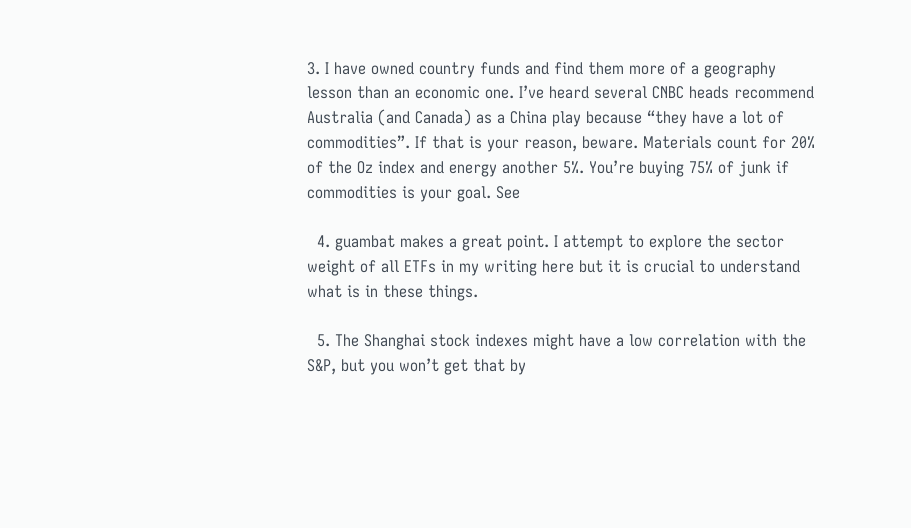3. I have owned country funds and find them more of a geography lesson than an economic one. I’ve heard several CNBC heads recommend Australia (and Canada) as a China play because “they have a lot of commodities”. If that is your reason, beware. Materials count for 20% of the Oz index and energy another 5%. You’re buying 75% of junk if commodities is your goal. See

  4. guambat makes a great point. I attempt to explore the sector weight of all ETFs in my writing here but it is crucial to understand what is in these things.

  5. The Shanghai stock indexes might have a low correlation with the S&P, but you won’t get that by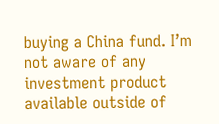buying a China fund. I’m not aware of any investment product available outside of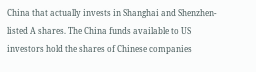China that actually invests in Shanghai and Shenzhen-listed A shares. The China funds available to US investors hold the shares of Chinese companies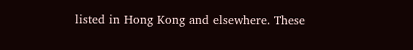listed in Hong Kong and elsewhere. These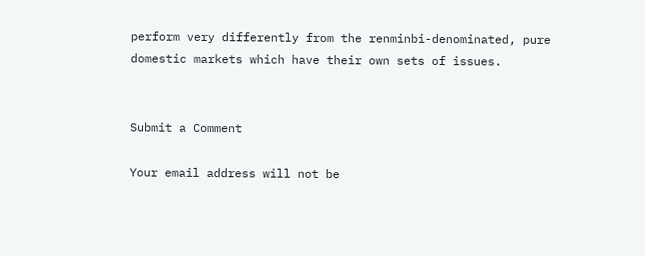perform very differently from the renminbi-denominated, pure domestic markets which have their own sets of issues.


Submit a Comment

Your email address will not be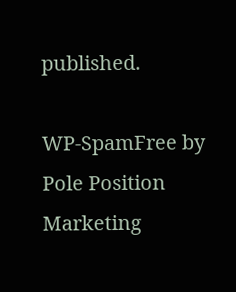published.

WP-SpamFree by Pole Position Marketing